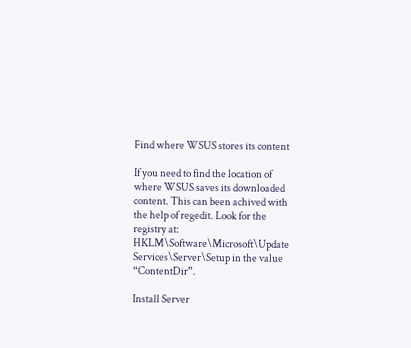Find where WSUS stores its content

If you need to find the location of where WSUS saves its downloaded content. This can been achived with the help of regedit. Look for the registry at: HKLM\Software\Microsoft\Update Services\Server\Setup in the value “ContentDir”.

Install Server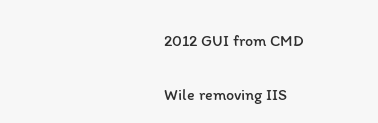2012 GUI from CMD

Wile removing IIS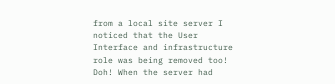from a local site server I noticed that the User Interface and infrastructure role was being removed too! Doh! When the server had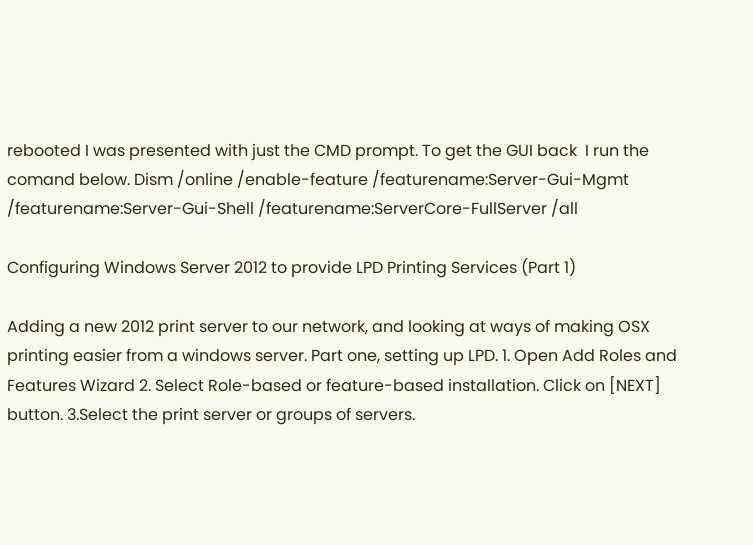rebooted I was presented with just the CMD prompt. To get the GUI back  I run the comand below. Dism /online /enable-feature /featurename:Server-Gui-Mgmt /featurename:Server-Gui-Shell /featurename:ServerCore-FullServer /all

Configuring Windows Server 2012 to provide LPD Printing Services (Part 1)

Adding a new 2012 print server to our network, and looking at ways of making OSX printing easier from a windows server. Part one, setting up LPD. 1. Open Add Roles and Features Wizard 2. Select Role-based or feature-based installation. Click on [NEXT] button. 3.Select the print server or groups of servers.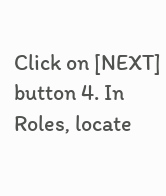Click on [NEXT] button 4. In Roles, locate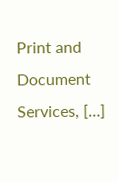Print and Document Services, […]